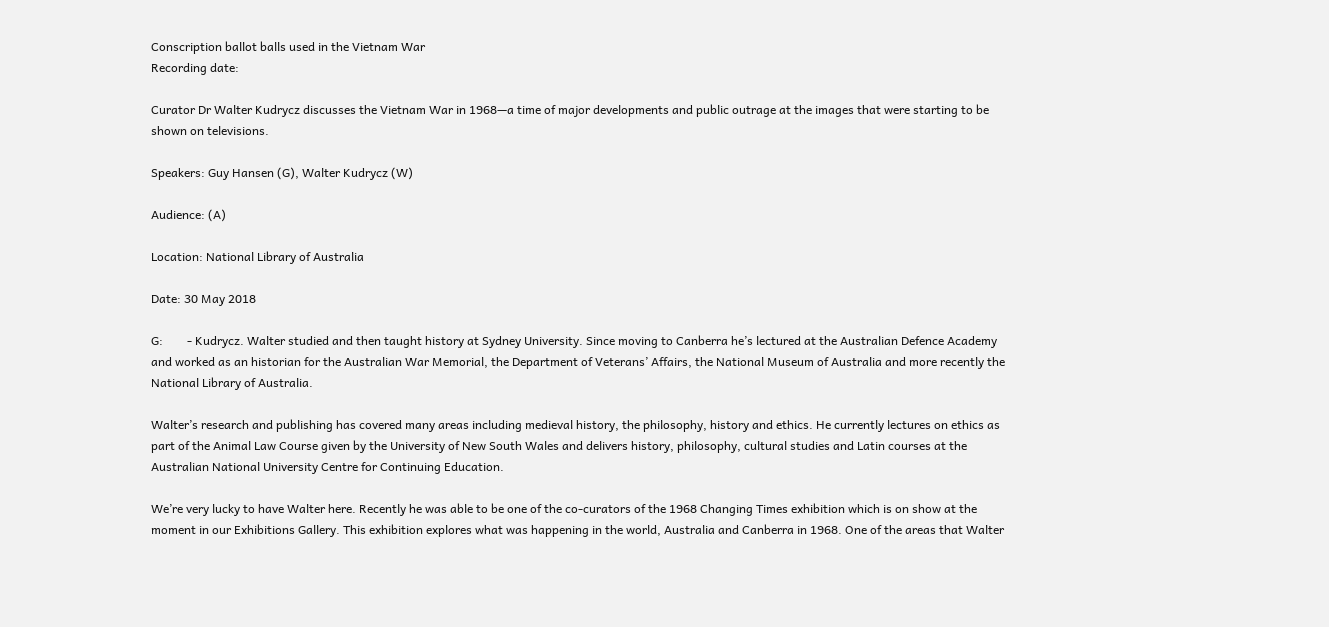Conscription ballot balls used in the Vietnam War
Recording date:

Curator Dr Walter Kudrycz discusses the Vietnam War in 1968—a time of major developments and public outrage at the images that were starting to be shown on televisions.

Speakers: Guy Hansen (G), Walter Kudrycz (W)

Audience: (A)

Location: National Library of Australia

Date: 30 May 2018

G:        - Kudrycz. Walter studied and then taught history at Sydney University. Since moving to Canberra he’s lectured at the Australian Defence Academy and worked as an historian for the Australian War Memorial, the Department of Veterans’ Affairs, the National Museum of Australia and more recently the National Library of Australia.

Walter’s research and publishing has covered many areas including medieval history, the philosophy, history and ethics. He currently lectures on ethics as part of the Animal Law Course given by the University of New South Wales and delivers history, philosophy, cultural studies and Latin courses at the Australian National University Centre for Continuing Education.

We’re very lucky to have Walter here. Recently he was able to be one of the co-curators of the 1968 Changing Times exhibition which is on show at the moment in our Exhibitions Gallery. This exhibition explores what was happening in the world, Australia and Canberra in 1968. One of the areas that Walter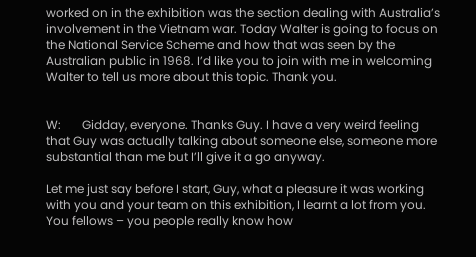worked on in the exhibition was the section dealing with Australia’s involvement in the Vietnam war. Today Walter is going to focus on the National Service Scheme and how that was seen by the Australian public in 1968. I’d like you to join with me in welcoming Walter to tell us more about this topic. Thank you.


W:       Gidday, everyone. Thanks Guy. I have a very weird feeling that Guy was actually talking about someone else, someone more substantial than me but I’ll give it a go anyway.

Let me just say before I start, Guy, what a pleasure it was working with you and your team on this exhibition, I learnt a lot from you. You fellows – you people really know how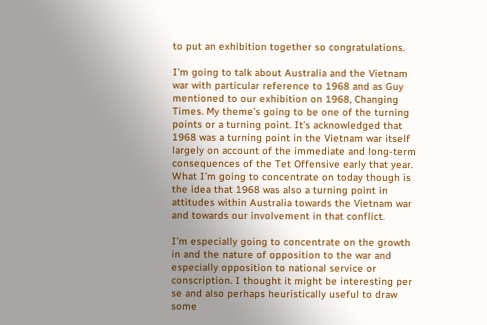to put an exhibition together so congratulations.

I’m going to talk about Australia and the Vietnam war with particular reference to 1968 and as Guy mentioned to our exhibition on 1968, Changing Times. My theme’s going to be one of the turning points or a turning point. It’s acknowledged that 1968 was a turning point in the Vietnam war itself largely on account of the immediate and long-term consequences of the Tet Offensive early that year. What I’m going to concentrate on today though is the idea that 1968 was also a turning point in attitudes within Australia towards the Vietnam war and towards our involvement in that conflict.

I’m especially going to concentrate on the growth in and the nature of opposition to the war and especially opposition to national service or conscription. I thought it might be interesting per se and also perhaps heuristically useful to draw some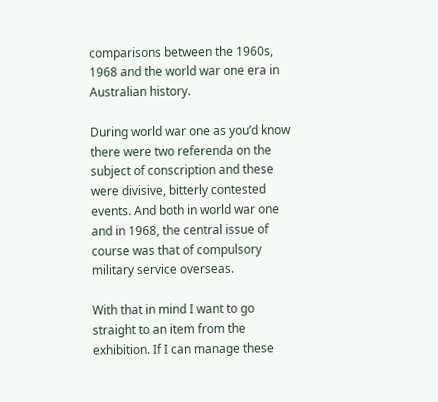comparisons between the 1960s, 1968 and the world war one era in Australian history.

During world war one as you’d know there were two referenda on the subject of conscription and these were divisive, bitterly contested events. And both in world war one and in 1968, the central issue of course was that of compulsory military service overseas.

With that in mind I want to go straight to an item from the exhibition. If I can manage these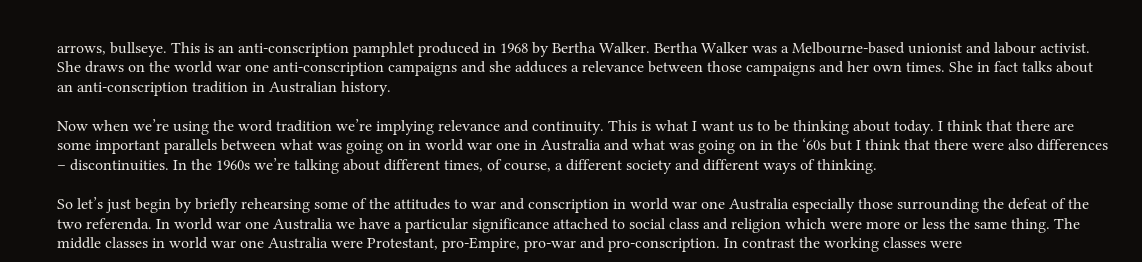arrows, bullseye. This is an anti-conscription pamphlet produced in 1968 by Bertha Walker. Bertha Walker was a Melbourne-based unionist and labour activist. She draws on the world war one anti-conscription campaigns and she adduces a relevance between those campaigns and her own times. She in fact talks about an anti-conscription tradition in Australian history.

Now when we’re using the word tradition we’re implying relevance and continuity. This is what I want us to be thinking about today. I think that there are some important parallels between what was going on in world war one in Australia and what was going on in the ‘60s but I think that there were also differences – discontinuities. In the 1960s we’re talking about different times, of course, a different society and different ways of thinking.

So let’s just begin by briefly rehearsing some of the attitudes to war and conscription in world war one Australia especially those surrounding the defeat of the two referenda. In world war one Australia we have a particular significance attached to social class and religion which were more or less the same thing. The middle classes in world war one Australia were Protestant, pro-Empire, pro-war and pro-conscription. In contrast the working classes were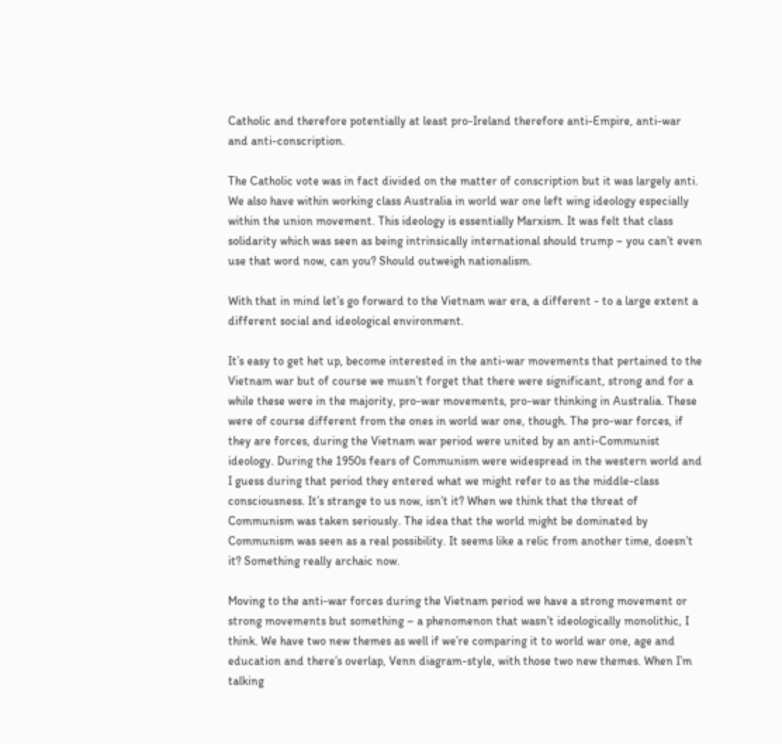Catholic and therefore potentially at least pro-Ireland therefore anti-Empire, anti-war and anti-conscription.

The Catholic vote was in fact divided on the matter of conscription but it was largely anti. We also have within working class Australia in world war one left wing ideology especially within the union movement. This ideology is essentially Marxism. It was felt that class solidarity which was seen as being intrinsically international should trump – you can’t even use that word now, can you? Should outweigh nationalism.

With that in mind let’s go forward to the Vietnam war era, a different - to a large extent a different social and ideological environment.

It’s easy to get het up, become interested in the anti-war movements that pertained to the Vietnam war but of course we musn’t forget that there were significant, strong and for a while these were in the majority, pro-war movements, pro-war thinking in Australia. These were of course different from the ones in world war one, though. The pro-war forces, if they are forces, during the Vietnam war period were united by an anti-Communist ideology. During the 1950s fears of Communism were widespread in the western world and I guess during that period they entered what we might refer to as the middle-class consciousness. It’s strange to us now, isn’t it? When we think that the threat of Communism was taken seriously. The idea that the world might be dominated by Communism was seen as a real possibility. It seems like a relic from another time, doesn’t it? Something really archaic now.

Moving to the anti-war forces during the Vietnam period we have a strong movement or strong movements but something – a phenomenon that wasn’t ideologically monolithic, I think. We have two new themes as well if we’re comparing it to world war one, age and education and there’s overlap, Venn diagram-style, with those two new themes. When I’m talking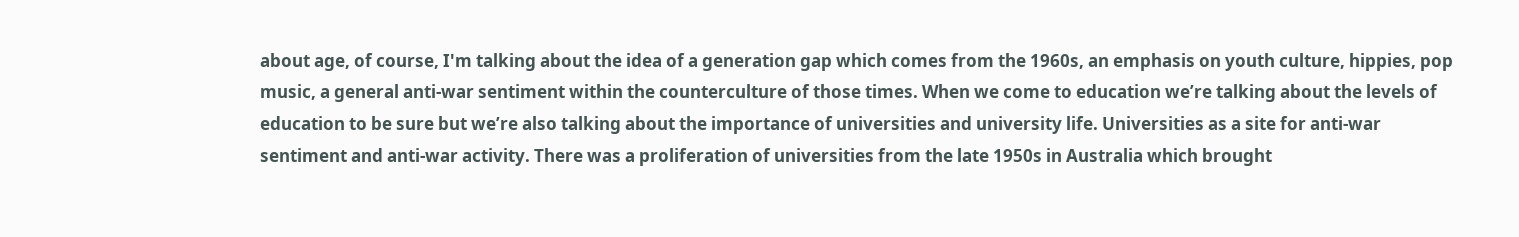about age, of course, I'm talking about the idea of a generation gap which comes from the 1960s, an emphasis on youth culture, hippies, pop music, a general anti-war sentiment within the counterculture of those times. When we come to education we’re talking about the levels of education to be sure but we’re also talking about the importance of universities and university life. Universities as a site for anti-war sentiment and anti-war activity. There was a proliferation of universities from the late 1950s in Australia which brought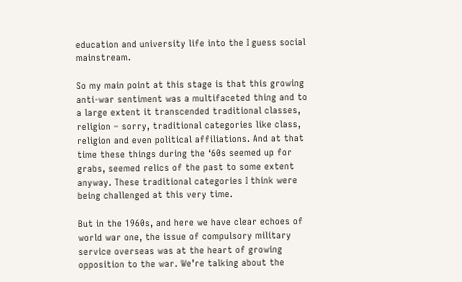education and university life into the I guess social mainstream.

So my main point at this stage is that this growing anti-war sentiment was a multifaceted thing and to a large extent it transcended traditional classes, religion – sorry, traditional categories like class, religion and even political affiliations. And at that time these things during the ‘60s seemed up for grabs, seemed relics of the past to some extent anyway. These traditional categories I think were being challenged at this very time.

But in the 1960s, and here we have clear echoes of world war one, the issue of compulsory military service overseas was at the heart of growing opposition to the war. We’re talking about the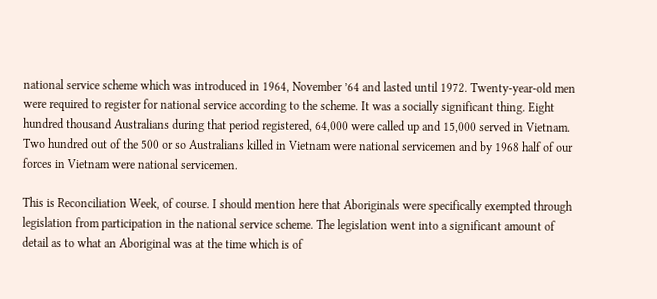national service scheme which was introduced in 1964, November ’64 and lasted until 1972. Twenty-year-old men were required to register for national service according to the scheme. It was a socially significant thing. Eight hundred thousand Australians during that period registered, 64,000 were called up and 15,000 served in Vietnam. Two hundred out of the 500 or so Australians killed in Vietnam were national servicemen and by 1968 half of our forces in Vietnam were national servicemen.

This is Reconciliation Week, of course. I should mention here that Aboriginals were specifically exempted through legislation from participation in the national service scheme. The legislation went into a significant amount of detail as to what an Aboriginal was at the time which is of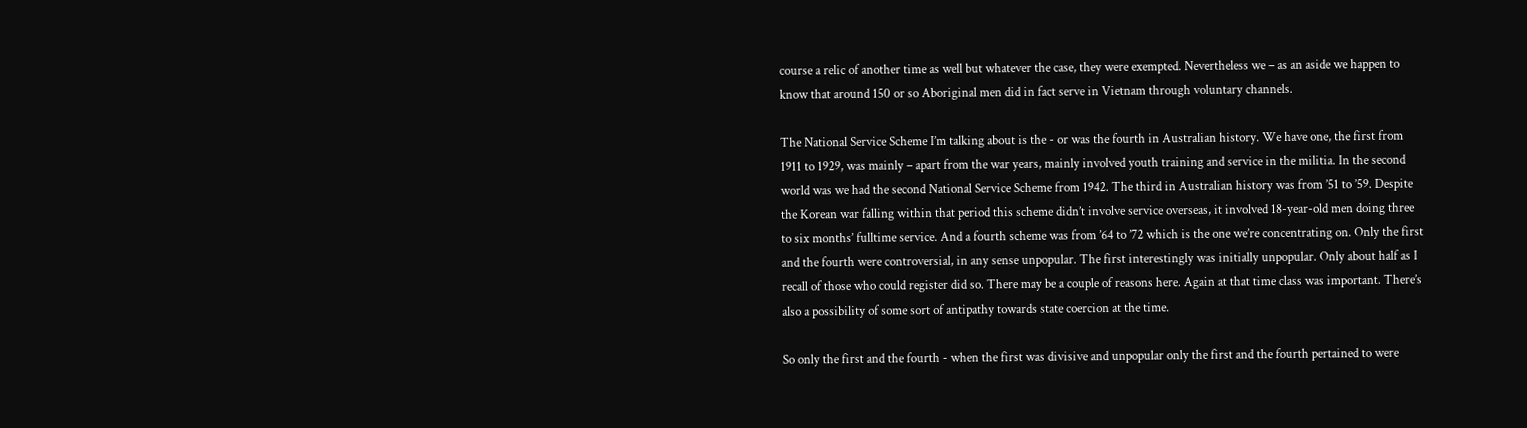course a relic of another time as well but whatever the case, they were exempted. Nevertheless we – as an aside we happen to know that around 150 or so Aboriginal men did in fact serve in Vietnam through voluntary channels.

The National Service Scheme I’m talking about is the - or was the fourth in Australian history. We have one, the first from 1911 to 1929, was mainly – apart from the war years, mainly involved youth training and service in the militia. In the second world was we had the second National Service Scheme from 1942. The third in Australian history was from ’51 to ’59. Despite the Korean war falling within that period this scheme didn’t involve service overseas, it involved 18-year-old men doing three to six months’ fulltime service. And a fourth scheme was from ’64 to ’72 which is the one we’re concentrating on. Only the first and the fourth were controversial, in any sense unpopular. The first interestingly was initially unpopular. Only about half as I recall of those who could register did so. There may be a couple of reasons here. Again at that time class was important. There’s also a possibility of some sort of antipathy towards state coercion at the time.

So only the first and the fourth - when the first was divisive and unpopular only the first and the fourth pertained to were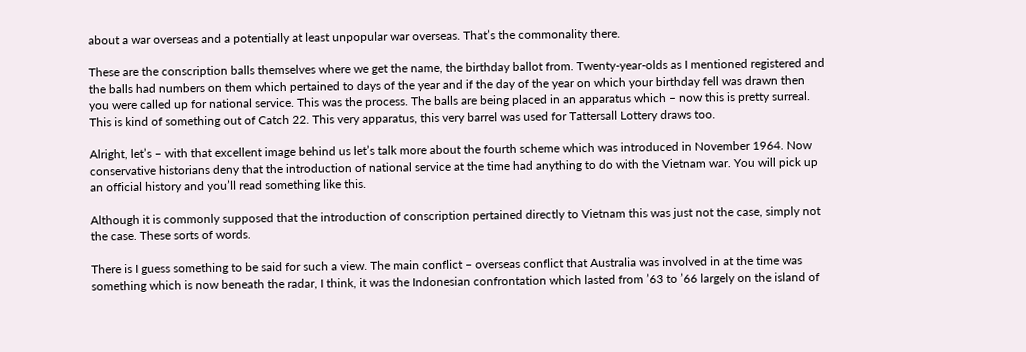about a war overseas and a potentially at least unpopular war overseas. That’s the commonality there.

These are the conscription balls themselves where we get the name, the birthday ballot from. Twenty-year-olds as I mentioned registered and the balls had numbers on them which pertained to days of the year and if the day of the year on which your birthday fell was drawn then you were called up for national service. This was the process. The balls are being placed in an apparatus which – now this is pretty surreal. This is kind of something out of Catch 22. This very apparatus, this very barrel was used for Tattersall Lottery draws too.

Alright, let’s – with that excellent image behind us let’s talk more about the fourth scheme which was introduced in November 1964. Now conservative historians deny that the introduction of national service at the time had anything to do with the Vietnam war. You will pick up an official history and you’ll read something like this.

Although it is commonly supposed that the introduction of conscription pertained directly to Vietnam this was just not the case, simply not the case. These sorts of words.

There is I guess something to be said for such a view. The main conflict – overseas conflict that Australia was involved in at the time was something which is now beneath the radar, I think, it was the Indonesian confrontation which lasted from ’63 to ’66 largely on the island of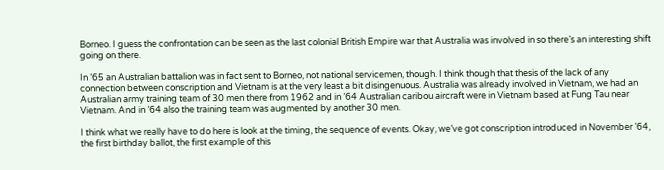Borneo. I guess the confrontation can be seen as the last colonial British Empire war that Australia was involved in so there’s an interesting shift going on there.

In ’65 an Australian battalion was in fact sent to Borneo, not national servicemen, though. I think though that thesis of the lack of any connection between conscription and Vietnam is at the very least a bit disingenuous. Australia was already involved in Vietnam, we had an Australian army training team of 30 men there from 1962 and in ’64 Australian caribou aircraft were in Vietnam based at Fung Tau near Vietnam. And in ’64 also the training team was augmented by another 30 men.

I think what we really have to do here is look at the timing, the sequence of events. Okay, we’ve got conscription introduced in November ’64, the first birthday ballot, the first example of this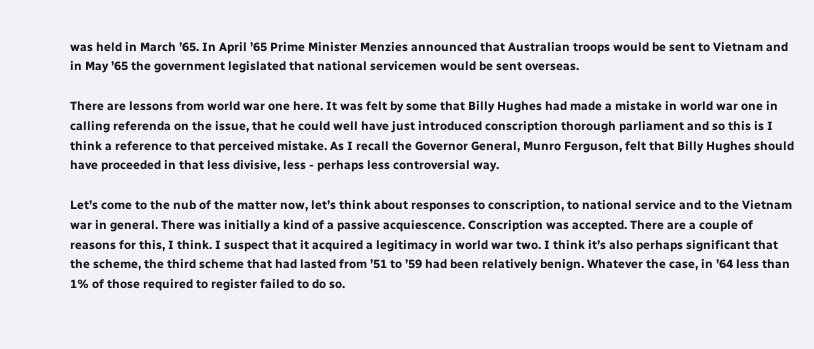was held in March ’65. In April ’65 Prime Minister Menzies announced that Australian troops would be sent to Vietnam and in May ’65 the government legislated that national servicemen would be sent overseas.

There are lessons from world war one here. It was felt by some that Billy Hughes had made a mistake in world war one in calling referenda on the issue, that he could well have just introduced conscription thorough parliament and so this is I think a reference to that perceived mistake. As I recall the Governor General, Munro Ferguson, felt that Billy Hughes should have proceeded in that less divisive, less - perhaps less controversial way.

Let’s come to the nub of the matter now, let’s think about responses to conscription, to national service and to the Vietnam war in general. There was initially a kind of a passive acquiescence. Conscription was accepted. There are a couple of reasons for this, I think. I suspect that it acquired a legitimacy in world war two. I think it’s also perhaps significant that the scheme, the third scheme that had lasted from ’51 to ’59 had been relatively benign. Whatever the case, in ’64 less than 1% of those required to register failed to do so.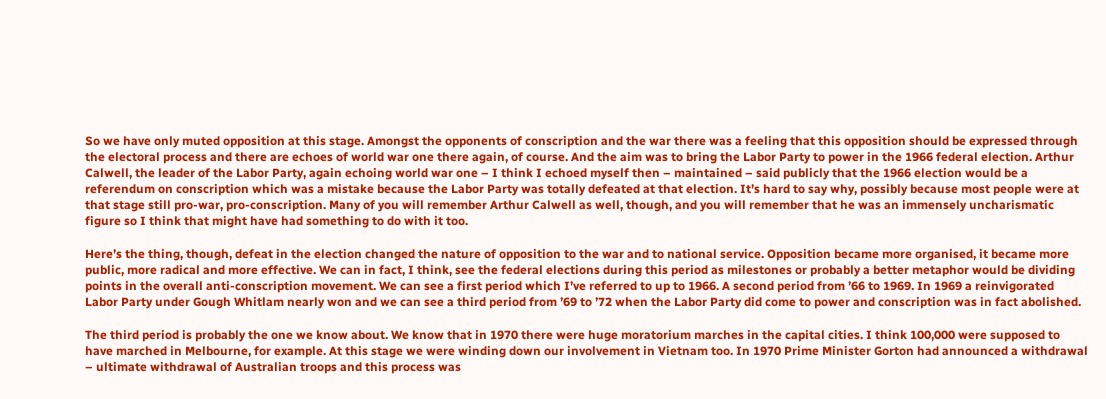So we have only muted opposition at this stage. Amongst the opponents of conscription and the war there was a feeling that this opposition should be expressed through the electoral process and there are echoes of world war one there again, of course. And the aim was to bring the Labor Party to power in the 1966 federal election. Arthur Calwell, the leader of the Labor Party, again echoing world war one – I think I echoed myself then – maintained – said publicly that the 1966 election would be a referendum on conscription which was a mistake because the Labor Party was totally defeated at that election. It’s hard to say why, possibly because most people were at that stage still pro-war, pro-conscription. Many of you will remember Arthur Calwell as well, though, and you will remember that he was an immensely uncharismatic figure so I think that might have had something to do with it too.

Here’s the thing, though, defeat in the election changed the nature of opposition to the war and to national service. Opposition became more organised, it became more public, more radical and more effective. We can in fact, I think, see the federal elections during this period as milestones or probably a better metaphor would be dividing points in the overall anti-conscription movement. We can see a first period which I’ve referred to up to 1966. A second period from ’66 to 1969. In 1969 a reinvigorated Labor Party under Gough Whitlam nearly won and we can see a third period from ’69 to ’72 when the Labor Party did come to power and conscription was in fact abolished.

The third period is probably the one we know about. We know that in 1970 there were huge moratorium marches in the capital cities. I think 100,000 were supposed to have marched in Melbourne, for example. At this stage we were winding down our involvement in Vietnam too. In 1970 Prime Minister Gorton had announced a withdrawal – ultimate withdrawal of Australian troops and this process was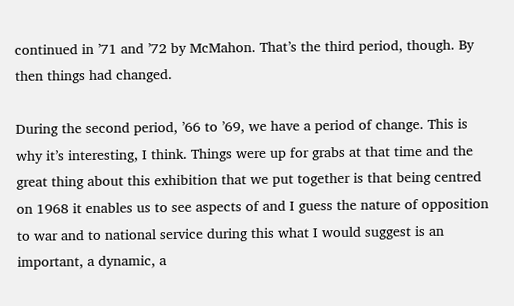continued in ’71 and ’72 by McMahon. That’s the third period, though. By then things had changed.

During the second period, ’66 to ’69, we have a period of change. This is why it’s interesting, I think. Things were up for grabs at that time and the great thing about this exhibition that we put together is that being centred on 1968 it enables us to see aspects of and I guess the nature of opposition to war and to national service during this what I would suggest is an important, a dynamic, a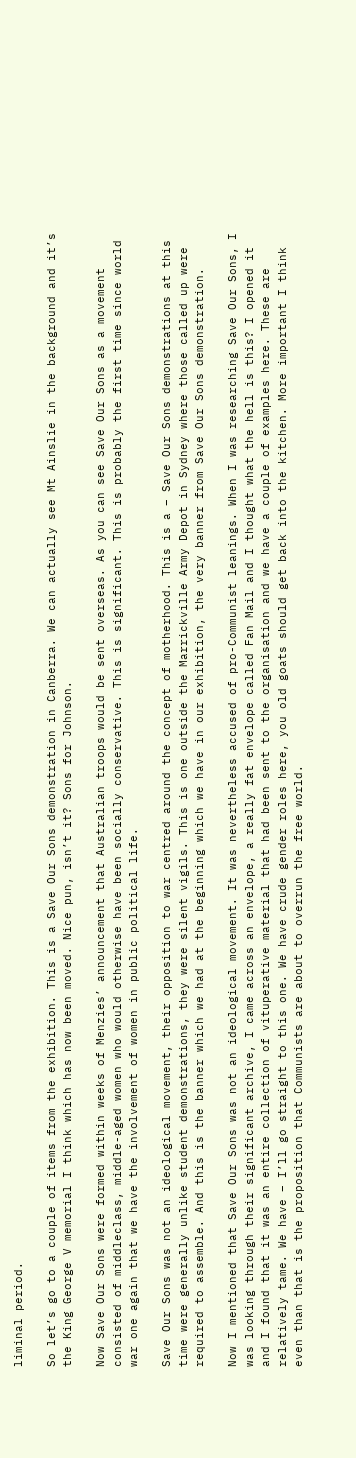liminal period.

So let’s go to a couple of items from the exhibition. This is a Save Our Sons demonstration in Canberra. We can actually see Mt Ainslie in the background and it’s the King George V memorial I think which has now been moved. Nice pun, isn’t it? Sons for Johnson.

Now Save Our Sons were formed within weeks of Menzies’ announcement that Australian troops would be sent overseas. As you can see Save Our Sons as a movement consisted of middleclass, middle-aged women who would otherwise have been socially conservative. This is significant. This is probably the first time since world war one again that we have the involvement of women in public political life.

Save Our Sons was not an ideological movement, their opposition to war centred around the concept of motherhood. This is a – Save Our Sons demonstrations at this time were generally unlike student demonstrations, they were silent vigils. This is one outside the Marrickville Army Depot in Sydney where those called up were required to assemble. And this is the banner which we had at the beginning which we have in our exhibition, the very banner from Save Our Sons demonstration.

Now I mentioned that Save Our Sons was not an ideological movement. It was nevertheless accused of pro-Communist leanings. When I was researching Save Our Sons, I was looking through their significant archive, I came across an envelope, a really fat envelope called Fan Mail and I thought what the hell is this? I opened it and I found that it was an entire collection of vituperative material that had been sent to the organisation and we have a couple of examples here. These are relatively tame. We have – I’ll go straight to this one. We have crude gender roles here, you old goats should get back into the kitchen. More important I think even than that is the proposition that Communists are about to overrun the free world.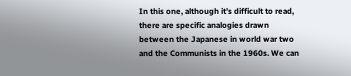In this one, although it’s difficult to read, there are specific analogies drawn between the Japanese in world war two and the Communists in the 1960s. We can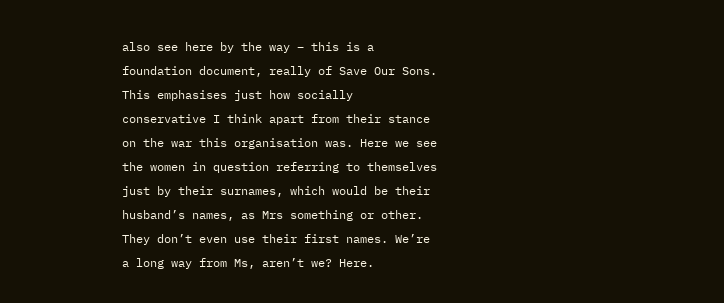also see here by the way – this is a foundation document, really of Save Our Sons. This emphasises just how socially conservative I think apart from their stance on the war this organisation was. Here we see the women in question referring to themselves just by their surnames, which would be their husband’s names, as Mrs something or other. They don’t even use their first names. We’re a long way from Ms, aren’t we? Here.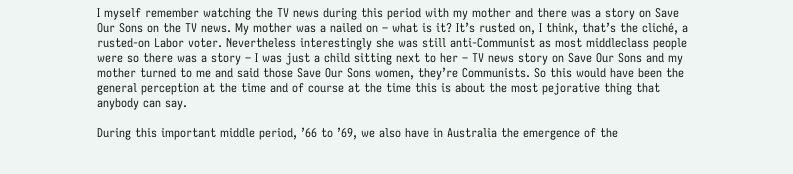I myself remember watching the TV news during this period with my mother and there was a story on Save Our Sons on the TV news. My mother was a nailed on – what is it? It’s rusted on, I think, that’s the cliché, a rusted-on Labor voter. Nevertheless interestingly she was still anti-Communist as most middleclass people were so there was a story – I was just a child sitting next to her – TV news story on Save Our Sons and my mother turned to me and said those Save Our Sons women, they’re Communists. So this would have been the general perception at the time and of course at the time this is about the most pejorative thing that anybody can say.

During this important middle period, ’66 to ’69, we also have in Australia the emergence of the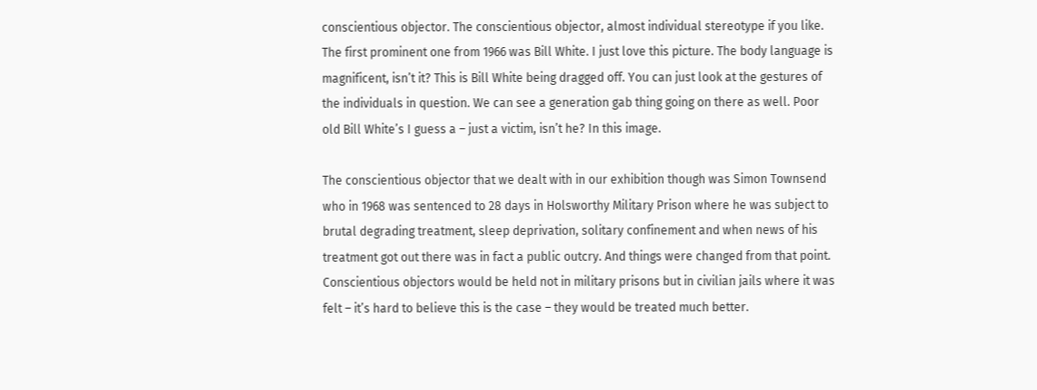conscientious objector. The conscientious objector, almost individual stereotype if you like. The first prominent one from 1966 was Bill White. I just love this picture. The body language is magnificent, isn’t it? This is Bill White being dragged off. You can just look at the gestures of the individuals in question. We can see a generation gab thing going on there as well. Poor old Bill White’s I guess a – just a victim, isn’t he? In this image.

The conscientious objector that we dealt with in our exhibition though was Simon Townsend who in 1968 was sentenced to 28 days in Holsworthy Military Prison where he was subject to brutal degrading treatment, sleep deprivation, solitary confinement and when news of his treatment got out there was in fact a public outcry. And things were changed from that point. Conscientious objectors would be held not in military prisons but in civilian jails where it was felt – it’s hard to believe this is the case – they would be treated much better.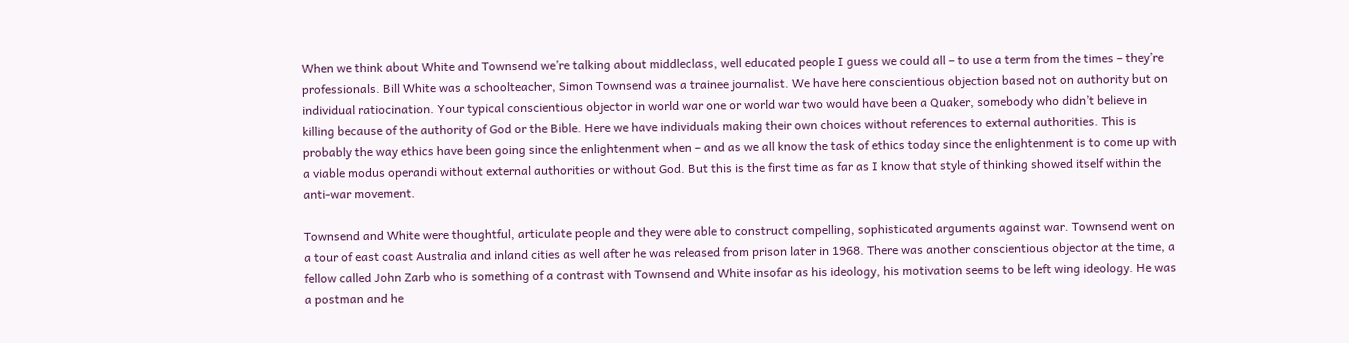When we think about White and Townsend we’re talking about middleclass, well educated people I guess we could all – to use a term from the times – they’re professionals. Bill White was a schoolteacher, Simon Townsend was a trainee journalist. We have here conscientious objection based not on authority but on individual ratiocination. Your typical conscientious objector in world war one or world war two would have been a Quaker, somebody who didn’t believe in killing because of the authority of God or the Bible. Here we have individuals making their own choices without references to external authorities. This is probably the way ethics have been going since the enlightenment when – and as we all know the task of ethics today since the enlightenment is to come up with a viable modus operandi without external authorities or without God. But this is the first time as far as I know that style of thinking showed itself within the anti-war movement.

Townsend and White were thoughtful, articulate people and they were able to construct compelling, sophisticated arguments against war. Townsend went on a tour of east coast Australia and inland cities as well after he was released from prison later in 1968. There was another conscientious objector at the time, a fellow called John Zarb who is something of a contrast with Townsend and White insofar as his ideology, his motivation seems to be left wing ideology. He was a postman and he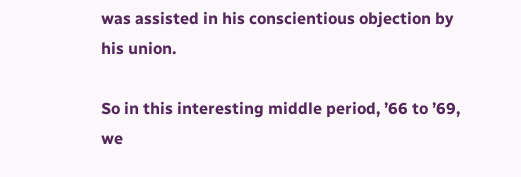was assisted in his conscientious objection by his union.

So in this interesting middle period, ’66 to ’69, we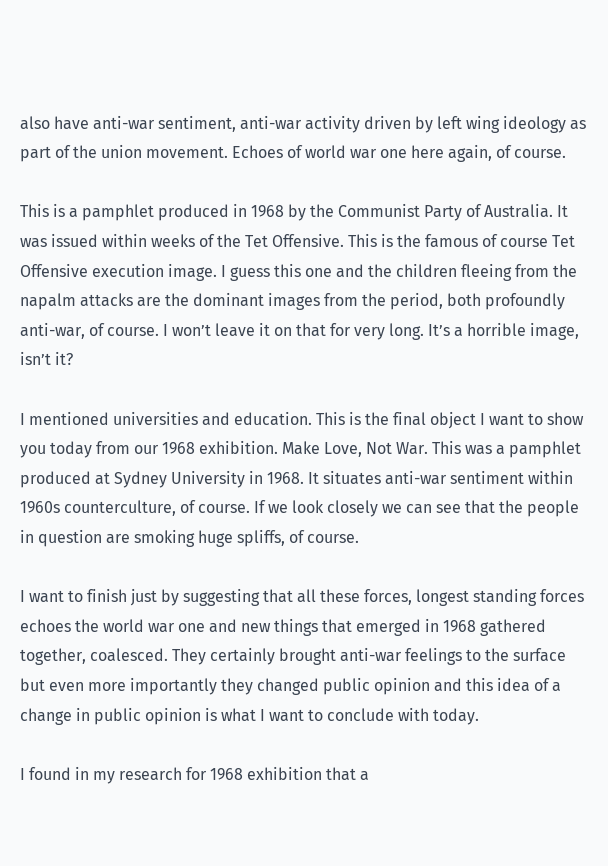also have anti-war sentiment, anti-war activity driven by left wing ideology as part of the union movement. Echoes of world war one here again, of course.

This is a pamphlet produced in 1968 by the Communist Party of Australia. It was issued within weeks of the Tet Offensive. This is the famous of course Tet Offensive execution image. I guess this one and the children fleeing from the napalm attacks are the dominant images from the period, both profoundly anti-war, of course. I won’t leave it on that for very long. It’s a horrible image, isn’t it?

I mentioned universities and education. This is the final object I want to show you today from our 1968 exhibition. Make Love, Not War. This was a pamphlet produced at Sydney University in 1968. It situates anti-war sentiment within 1960s counterculture, of course. If we look closely we can see that the people in question are smoking huge spliffs, of course.

I want to finish just by suggesting that all these forces, longest standing forces echoes the world war one and new things that emerged in 1968 gathered together, coalesced. They certainly brought anti-war feelings to the surface but even more importantly they changed public opinion and this idea of a change in public opinion is what I want to conclude with today.

I found in my research for 1968 exhibition that a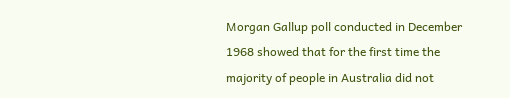Morgan Gallup poll conducted in December 1968 showed that for the first time the majority of people in Australia did not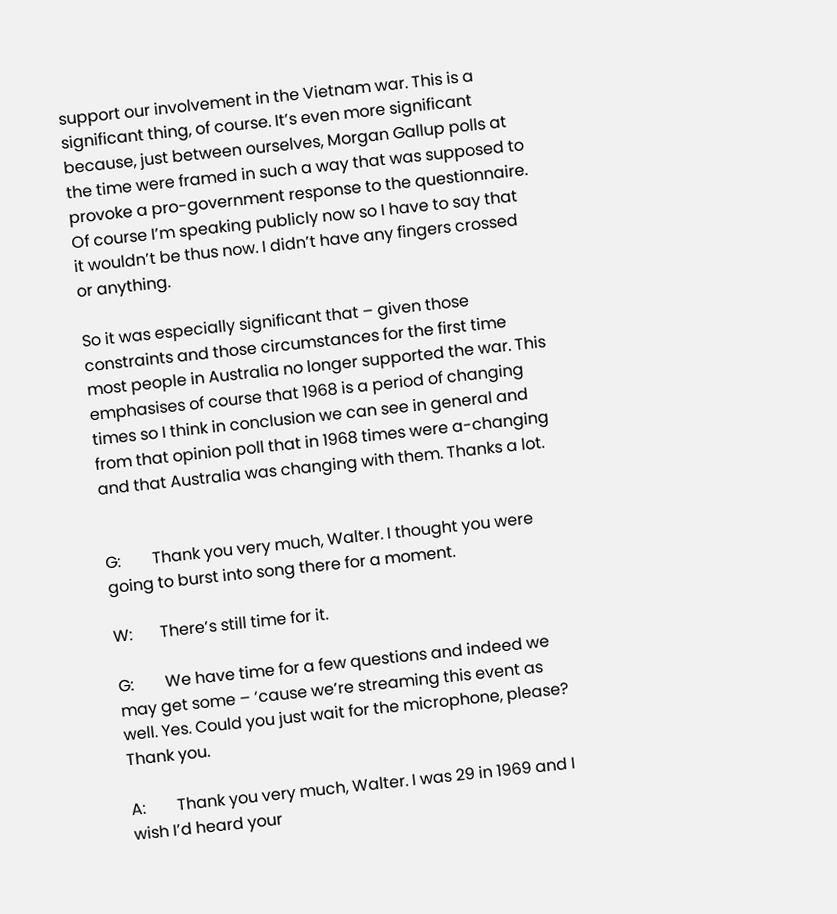support our involvement in the Vietnam war. This is a significant thing, of course. It’s even more significant because, just between ourselves, Morgan Gallup polls at the time were framed in such a way that was supposed to provoke a pro-government response to the questionnaire. Of course I’m speaking publicly now so I have to say that it wouldn’t be thus now. I didn’t have any fingers crossed or anything.

So it was especially significant that – given those constraints and those circumstances for the first time most people in Australia no longer supported the war. This emphasises of course that 1968 is a period of changing times so I think in conclusion we can see in general and from that opinion poll that in 1968 times were a-changing and that Australia was changing with them. Thanks a lot.


G:        Thank you very much, Walter. I thought you were going to burst into song there for a moment.

W:       There’s still time for it.

G:        We have time for a few questions and indeed we may get some – ‘cause we’re streaming this event as well. Yes. Could you just wait for the microphone, please? Thank you.

A:        Thank you very much, Walter. I was 29 in 1969 and I wish I’d heard your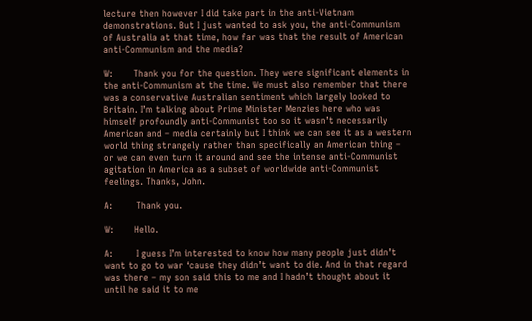lecture then however I did take part in the anti-Vietnam demonstrations. But I just wanted to ask you, the anti-Communism of Australia at that time, how far was that the result of American anti-Communism and the media?

W:       Thank you for the question. They were significant elements in the anti-Communism at the time. We must also remember that there was a conservative Australian sentiment which largely looked to Britain. I’m talking about Prime Minister Menzies here who was himself profoundly anti-Communist too so it wasn’t necessarily American and – media certainly but I think we can see it as a western world thing strangely rather than specifically an American thing – or we can even turn it around and see the intense anti-Communist agitation in America as a subset of worldwide anti-Communist feelings. Thanks, John.

A:        Thank you.

W:       Hello.

A:        I guess I’m interested to know how many people just didn’t want to go to war ‘cause they didn’t want to die. And in that regard was there – my son said this to me and I hadn’t thought about it until he said it to me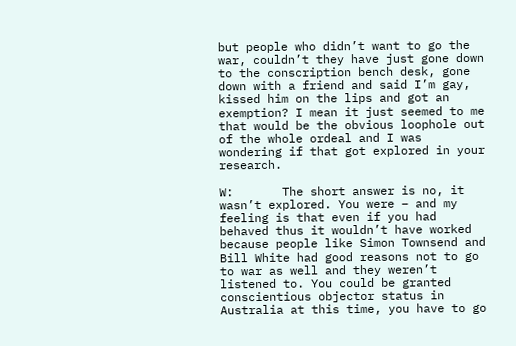but people who didn’t want to go the war, couldn’t they have just gone down to the conscription bench desk, gone down with a friend and said I’m gay, kissed him on the lips and got an exemption? I mean it just seemed to me that would be the obvious loophole out of the whole ordeal and I was wondering if that got explored in your research.

W:       The short answer is no, it wasn’t explored. You were – and my feeling is that even if you had behaved thus it wouldn’t have worked because people like Simon Townsend and Bill White had good reasons not to go to war as well and they weren’t listened to. You could be granted conscientious objector status in Australia at this time, you have to go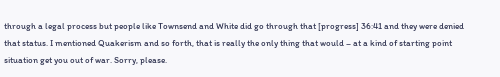through a legal process but people like Townsend and White did go through that [progress] 36:41 and they were denied that status. I mentioned Quakerism and so forth, that is really the only thing that would – at a kind of starting point situation get you out of war. Sorry, please.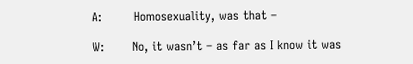A:        Homosexuality, was that –

W:       No, it wasn’t – as far as I know it was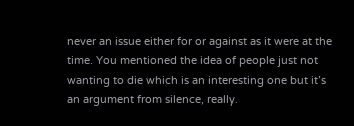never an issue either for or against as it were at the time. You mentioned the idea of people just not wanting to die which is an interesting one but it’s an argument from silence, really.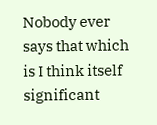Nobody ever says that which is I think itself significant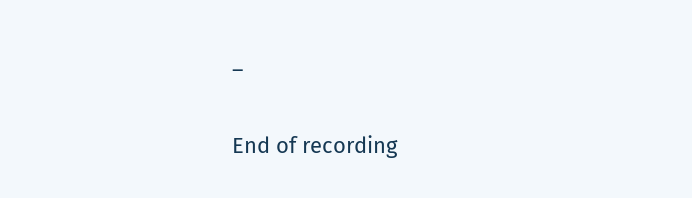–

End of recording